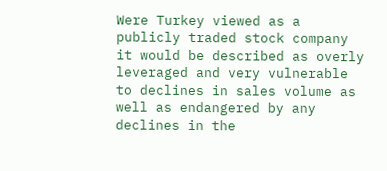Were Turkey viewed as a
publicly traded stock company
it would be described as overly
leveraged and very vulnerable
to declines in sales volume as
well as endangered by any
declines in the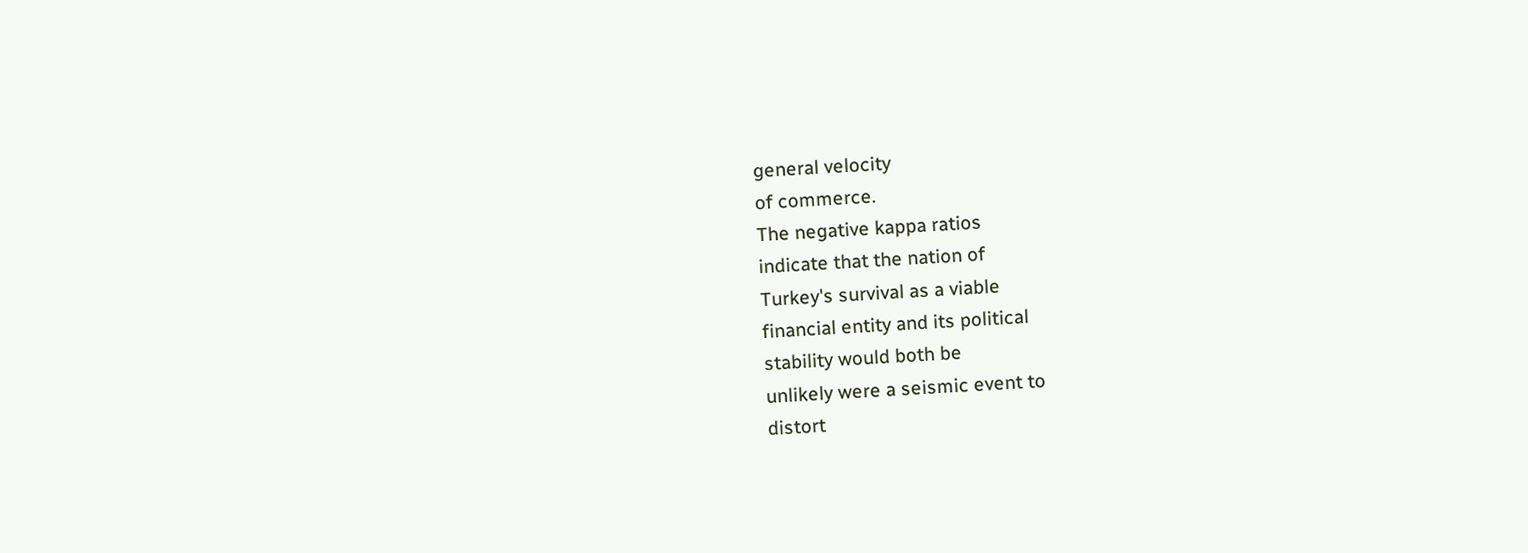general velocity
of commerce.
The negative kappa ratios
indicate that the nation of
Turkey's survival as a viable
financial entity and its political
stability would both be
unlikely were a seismic event to
distort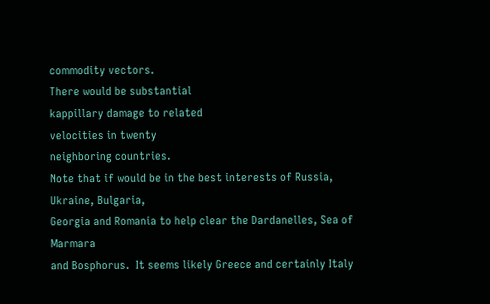commodity vectors.
There would be substantial
kappillary damage to related
velocities in twenty
neighboring countries.
Note that if would be in the best interests of Russia, Ukraine, Bulgaria,
Georgia and Romania to help clear the Dardanelles, Sea of Marmara
and Bosphorus.  It seems likely Greece and certainly Italy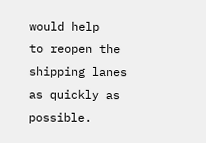would help
to reopen the shipping lanes as quickly as possible.